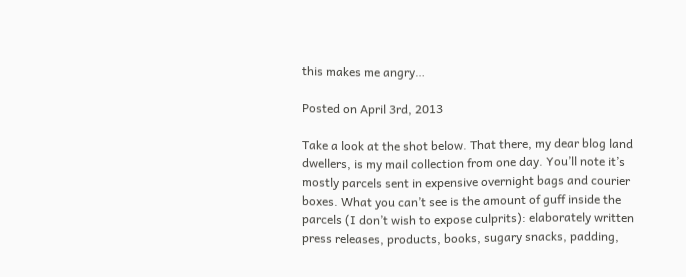this makes me angry…

Posted on April 3rd, 2013

Take a look at the shot below. That there, my dear blog land dwellers, is my mail collection from one day. You’ll note it’s mostly parcels sent in expensive overnight bags and courier boxes. What you can’t see is the amount of guff inside the parcels (I don’t wish to expose culprits): elaborately written press releases, products, books, sugary snacks, padding,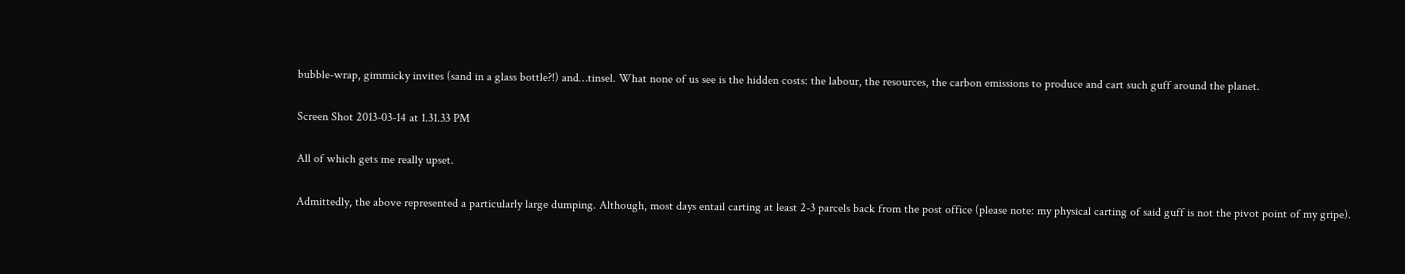bubble-wrap, gimmicky invites (sand in a glass bottle?!) and…tinsel. What none of us see is the hidden costs: the labour, the resources, the carbon emissions to produce and cart such guff around the planet.

Screen Shot 2013-03-14 at 1.31.33 PM

All of which gets me really upset.

Admittedly, the above represented a particularly large dumping. Although, most days entail carting at least 2-3 parcels back from the post office (please note: my physical carting of said guff is not the pivot point of my gripe).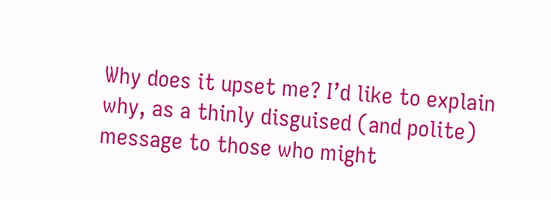Why does it upset me? I’d like to explain why, as a thinly disguised (and polite) message to those who might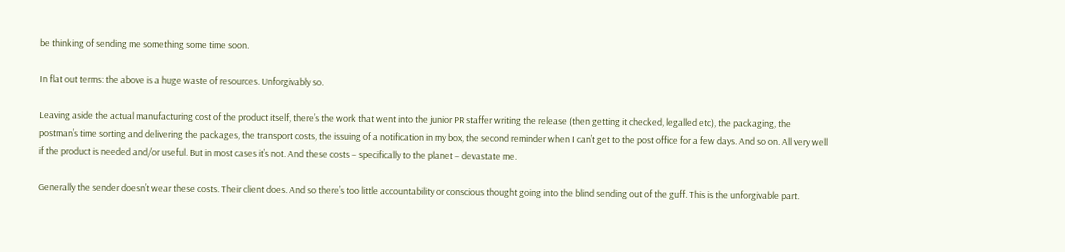be thinking of sending me something some time soon.

In flat out terms: the above is a huge waste of resources. Unforgivably so.

Leaving aside the actual manufacturing cost of the product itself, there’s the work that went into the junior PR staffer writing the release (then getting it checked, legalled etc), the packaging, the postman’s time sorting and delivering the packages, the transport costs, the issuing of a notification in my box, the second reminder when I can’t get to the post office for a few days. And so on. All very well if the product is needed and/or useful. But in most cases it’s not. And these costs – specifically to the planet – devastate me.

Generally the sender doesn’t wear these costs. Their client does. And so there’s too little accountability or conscious thought going into the blind sending out of the guff. This is the unforgivable part.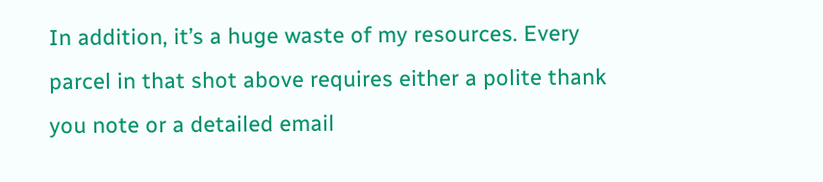In addition, it’s a huge waste of my resources. Every parcel in that shot above requires either a polite thank you note or a detailed email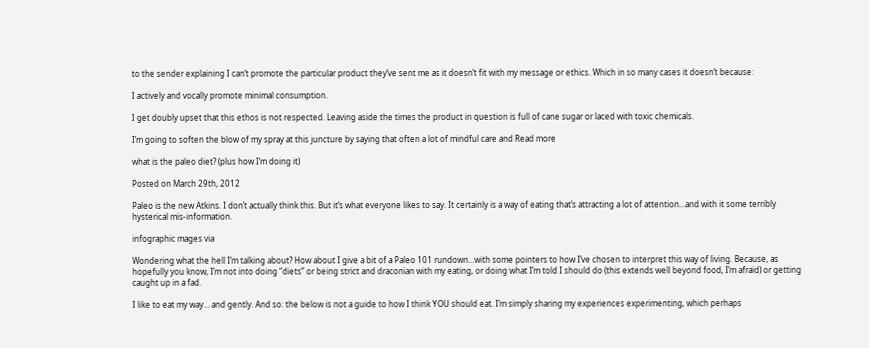to the sender explaining I can’t promote the particular product they’ve sent me as it doesn’t fit with my message or ethics. Which in so many cases it doesn’t because:

I actively and vocally promote minimal consumption.

I get doubly upset that this ethos is not respected. Leaving aside the times the product in question is full of cane sugar or laced with toxic chemicals.

I’m going to soften the blow of my spray at this juncture by saying that often a lot of mindful care and Read more

what is the paleo diet? (plus how I’m doing it)

Posted on March 29th, 2012

Paleo is the new Atkins. I don’t actually think this. But it’s what everyone likes to say. It certainly is a way of eating that’s attracting a lot of attention…and with it some terribly hysterical mis-information.

infographic mages via

Wondering what the hell I’m talking about? How about I give a bit of a Paleo 101 rundown…with some pointers to how I’ve chosen to interpret this way of living. Because, as hopefully you know, I’m not into doing “diets” or being strict and draconian with my eating, or doing what I’m told I should do (this extends well beyond food, I’m afraid) or getting caught up in a fad.

I like to eat my way… and gently. And so: the below is not a guide to how I think YOU should eat. I’m simply sharing my experiences experimenting, which perhaps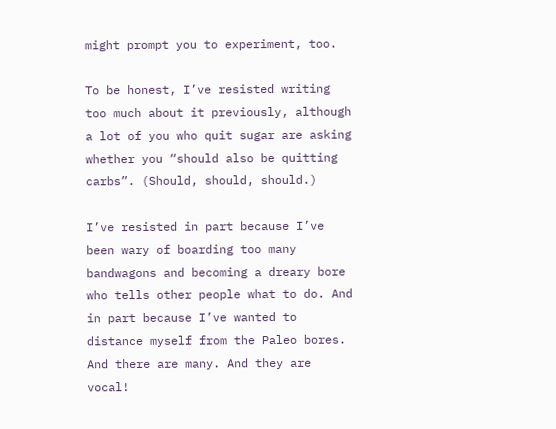might prompt you to experiment, too.

To be honest, I’ve resisted writing too much about it previously, although a lot of you who quit sugar are asking whether you “should also be quitting carbs”. (Should, should, should.)

I’ve resisted in part because I’ve been wary of boarding too many bandwagons and becoming a dreary bore who tells other people what to do. And in part because I’ve wanted to distance myself from the Paleo bores. And there are many. And they are vocal!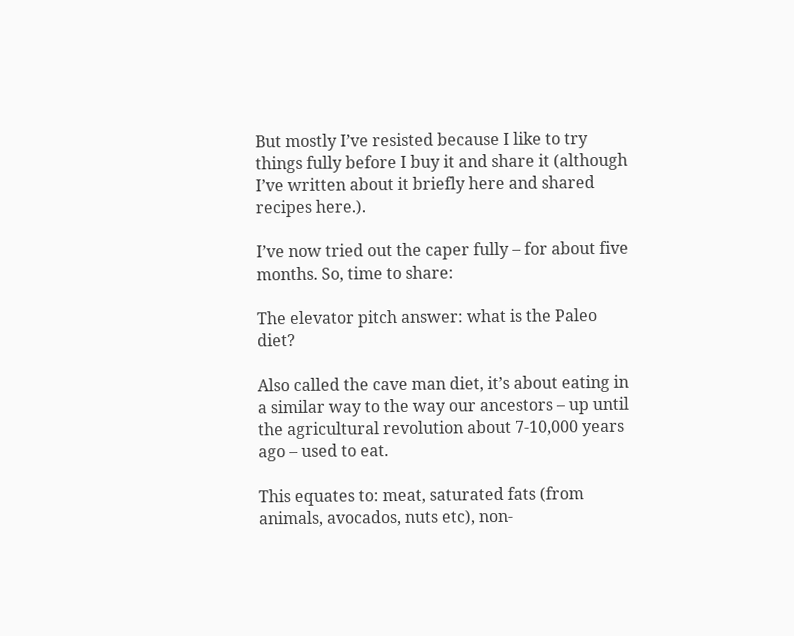But mostly I’ve resisted because I like to try things fully before I buy it and share it (although I’ve written about it briefly here and shared recipes here.).

I’ve now tried out the caper fully – for about five months. So, time to share:

The elevator pitch answer: what is the Paleo diet?

Also called the cave man diet, it’s about eating in a similar way to the way our ancestors – up until the agricultural revolution about 7-10,000 years ago – used to eat.

This equates to: meat, saturated fats (from animals, avocados, nuts etc), non-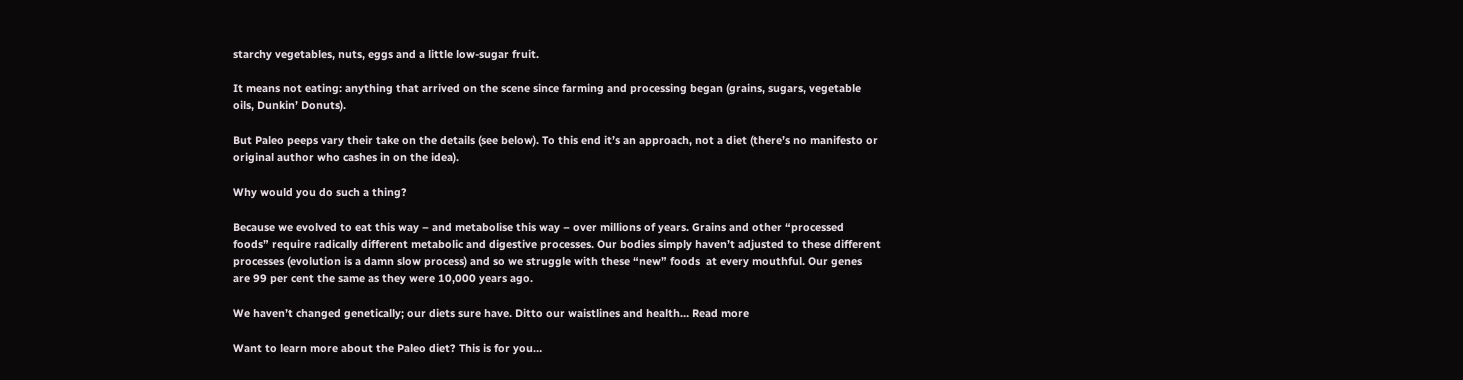starchy vegetables, nuts, eggs and a little low-sugar fruit.

It means not eating: anything that arrived on the scene since farming and processing began (grains, sugars, vegetable oils, Dunkin’ Donuts).

But Paleo peeps vary their take on the details (see below). To this end it’s an approach, not a diet (there’s no manifesto or original author who cashes in on the idea).

Why would you do such a thing?

Because we evolved to eat this way – and metabolise this way – over millions of years. Grains and other “processed foods” require radically different metabolic and digestive processes. Our bodies simply haven’t adjusted to these different processes (evolution is a damn slow process) and so we struggle with these “new” foods  at every mouthful. Our genes are 99 per cent the same as they were 10,000 years ago.

We haven’t changed genetically; our diets sure have. Ditto our waistlines and health… Read more

Want to learn more about the Paleo diet? This is for you…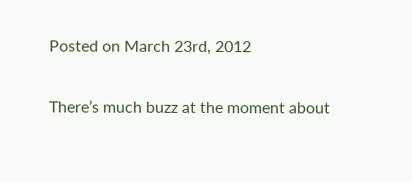Posted on March 23rd, 2012

There’s much buzz at the moment about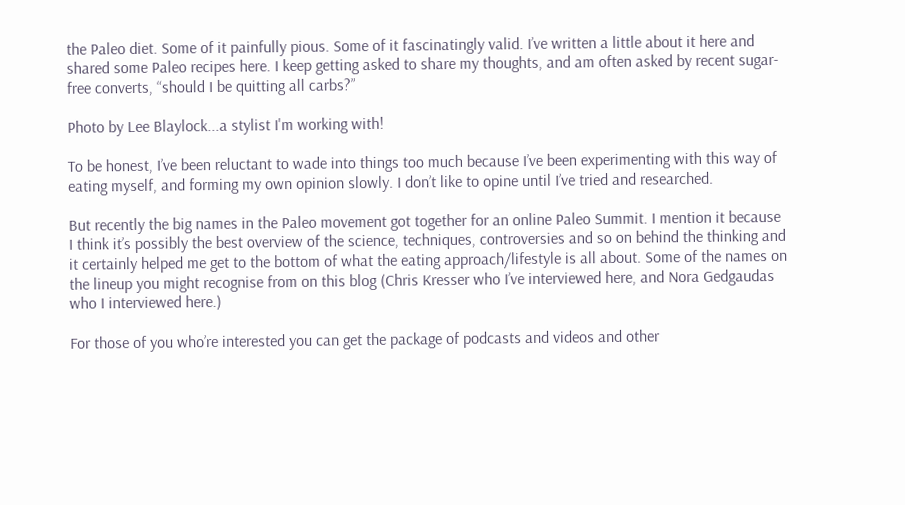the Paleo diet. Some of it painfully pious. Some of it fascinatingly valid. I’ve written a little about it here and shared some Paleo recipes here. I keep getting asked to share my thoughts, and am often asked by recent sugar-free converts, “should I be quitting all carbs?”

Photo by Lee Blaylock...a stylist I'm working with!

To be honest, I’ve been reluctant to wade into things too much because I’ve been experimenting with this way of eating myself, and forming my own opinion slowly. I don’t like to opine until I’ve tried and researched.

But recently the big names in the Paleo movement got together for an online Paleo Summit. I mention it because I think it’s possibly the best overview of the science, techniques, controversies and so on behind the thinking and it certainly helped me get to the bottom of what the eating approach/lifestyle is all about. Some of the names on the lineup you might recognise from on this blog (Chris Kresser who I’ve interviewed here, and Nora Gedgaudas who I interviewed here.)

For those of you who’re interested you can get the package of podcasts and videos and other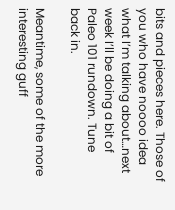bits and pieces here. Those of you who have noooo idea what I’m talking about…next week I’ll be doing a bit of Paleo 101 rundown. Tune back in.

Meantime, some of the more interesting guff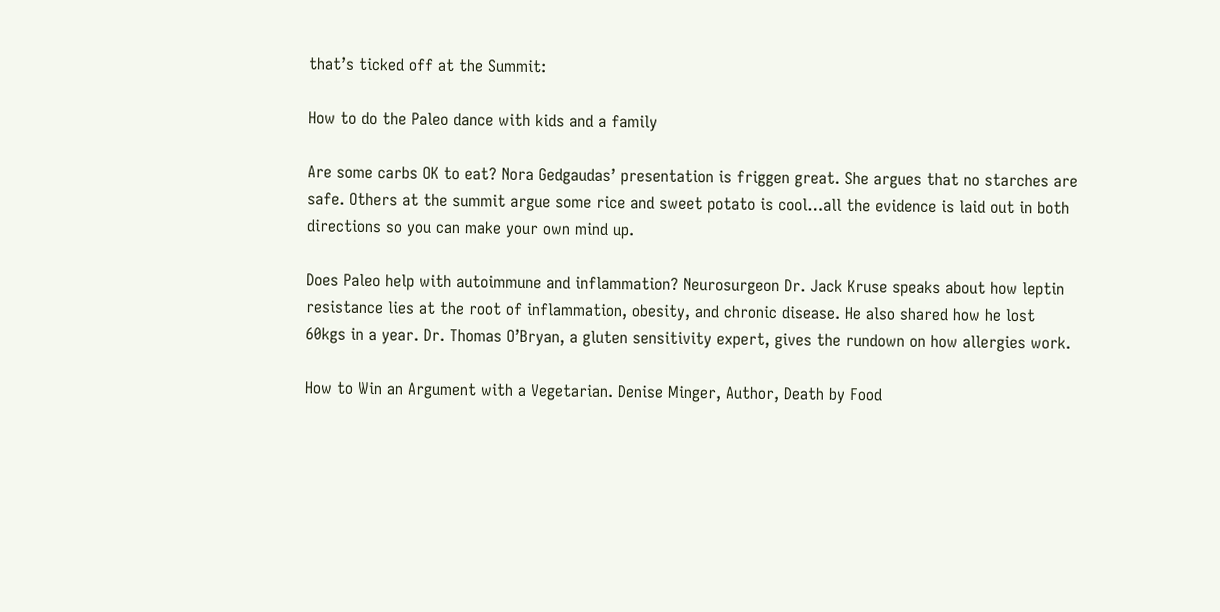that’s ticked off at the Summit:

How to do the Paleo dance with kids and a family

Are some carbs OK to eat? Nora Gedgaudas’ presentation is friggen great. She argues that no starches are safe. Others at the summit argue some rice and sweet potato is cool…all the evidence is laid out in both directions so you can make your own mind up.

Does Paleo help with autoimmune and inflammation? Neurosurgeon Dr. Jack Kruse speaks about how leptin resistance lies at the root of inflammation, obesity, and chronic disease. He also shared how he lost 60kgs in a year. Dr. Thomas O’Bryan, a gluten sensitivity expert, gives the rundown on how allergies work.

How to Win an Argument with a Vegetarian. Denise Minger, Author, Death by Food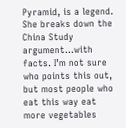Pyramid, is a legend. She breaks down the China Study argument…with facts. I’m not sure who points this out, but most people who eat this way eat more vegetables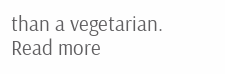than a vegetarian. Read more